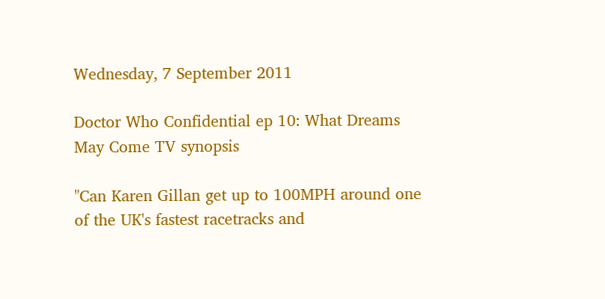Wednesday, 7 September 2011

Doctor Who Confidential ep 10: What Dreams May Come TV synopsis

"Can Karen Gillan get up to 100MPH around one of the UK's fastest racetracks and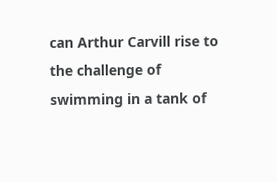can Arthur Carvill rise to the challenge of swimming in a tank of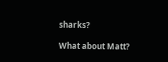sharks?

What about Matt?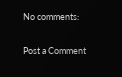No comments:

Post a Comment